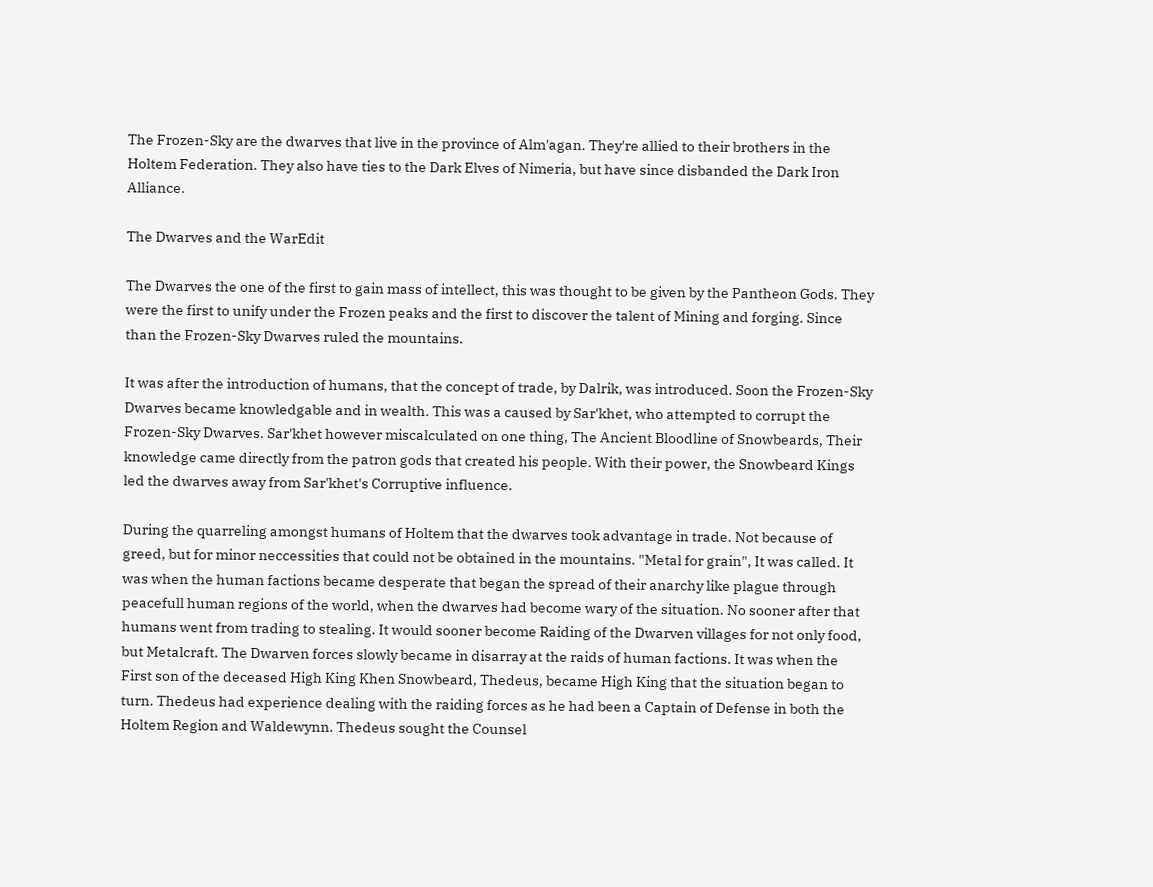The Frozen-Sky are the dwarves that live in the province of Alm'agan. They're allied to their brothers in the Holtem Federation. They also have ties to the Dark Elves of Nimeria, but have since disbanded the Dark Iron Alliance.

The Dwarves and the WarEdit

The Dwarves the one of the first to gain mass of intellect, this was thought to be given by the Pantheon Gods. They were the first to unify under the Frozen peaks and the first to discover the talent of Mining and forging. Since than the Frozen-Sky Dwarves ruled the mountains.

It was after the introduction of humans, that the concept of trade, by Dalrik, was introduced. Soon the Frozen-Sky Dwarves became knowledgable and in wealth. This was a caused by Sar'khet, who attempted to corrupt the Frozen-Sky Dwarves. Sar'khet however miscalculated on one thing, The Ancient Bloodline of Snowbeards, Their knowledge came directly from the patron gods that created his people. With their power, the Snowbeard Kings led the dwarves away from Sar'khet's Corruptive influence.

During the quarreling amongst humans of Holtem that the dwarves took advantage in trade. Not because of greed, but for minor neccessities that could not be obtained in the mountains. "Metal for grain", It was called. It was when the human factions became desperate that began the spread of their anarchy like plague through peacefull human regions of the world, when the dwarves had become wary of the situation. No sooner after that humans went from trading to stealing. It would sooner become Raiding of the Dwarven villages for not only food, but Metalcraft. The Dwarven forces slowly became in disarray at the raids of human factions. It was when the First son of the deceased High King Khen Snowbeard, Thedeus, became High King that the situation began to turn. Thedeus had experience dealing with the raiding forces as he had been a Captain of Defense in both the Holtem Region and Waldewynn. Thedeus sought the Counsel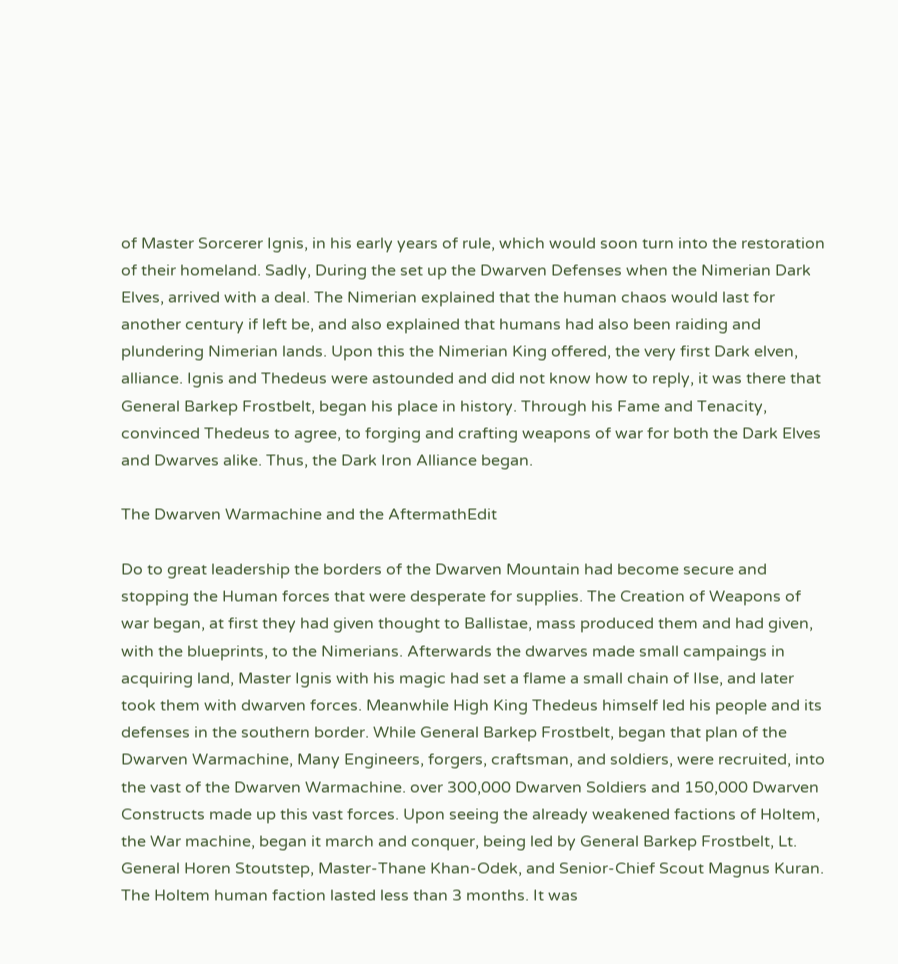of Master Sorcerer Ignis, in his early years of rule, which would soon turn into the restoration of their homeland. Sadly, During the set up the Dwarven Defenses when the Nimerian Dark Elves, arrived with a deal. The Nimerian explained that the human chaos would last for another century if left be, and also explained that humans had also been raiding and plundering Nimerian lands. Upon this the Nimerian King offered, the very first Dark elven, alliance. Ignis and Thedeus were astounded and did not know how to reply, it was there that General Barkep Frostbelt, began his place in history. Through his Fame and Tenacity, convinced Thedeus to agree, to forging and crafting weapons of war for both the Dark Elves and Dwarves alike. Thus, the Dark Iron Alliance began.

The Dwarven Warmachine and the AftermathEdit

Do to great leadership the borders of the Dwarven Mountain had become secure and stopping the Human forces that were desperate for supplies. The Creation of Weapons of war began, at first they had given thought to Ballistae, mass produced them and had given, with the blueprints, to the Nimerians. Afterwards the dwarves made small campaings in acquiring land, Master Ignis with his magic had set a flame a small chain of Ilse, and later took them with dwarven forces. Meanwhile High King Thedeus himself led his people and its defenses in the southern border. While General Barkep Frostbelt, began that plan of the Dwarven Warmachine, Many Engineers, forgers, craftsman, and soldiers, were recruited, into the vast of the Dwarven Warmachine. over 300,000 Dwarven Soldiers and 150,000 Dwarven Constructs made up this vast forces. Upon seeing the already weakened factions of Holtem, the War machine, began it march and conquer, being led by General Barkep Frostbelt, Lt. General Horen Stoutstep, Master-Thane Khan-Odek, and Senior-Chief Scout Magnus Kuran. The Holtem human faction lasted less than 3 months. It was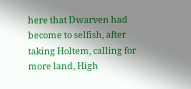here that Dwarven had become to selfish, after taking Holtem, calling for more land, High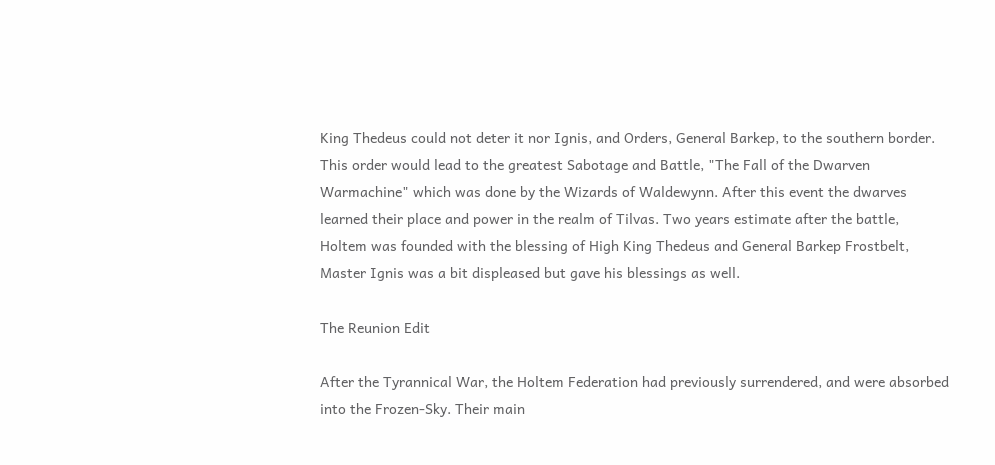King Thedeus could not deter it nor Ignis, and Orders, General Barkep, to the southern border. This order would lead to the greatest Sabotage and Battle, "The Fall of the Dwarven Warmachine" which was done by the Wizards of Waldewynn. After this event the dwarves learned their place and power in the realm of Tilvas. Two years estimate after the battle, Holtem was founded with the blessing of High King Thedeus and General Barkep Frostbelt, Master Ignis was a bit displeased but gave his blessings as well.

The Reunion Edit

After the Tyrannical War, the Holtem Federation had previously surrendered, and were absorbed into the Frozen-Sky. Their main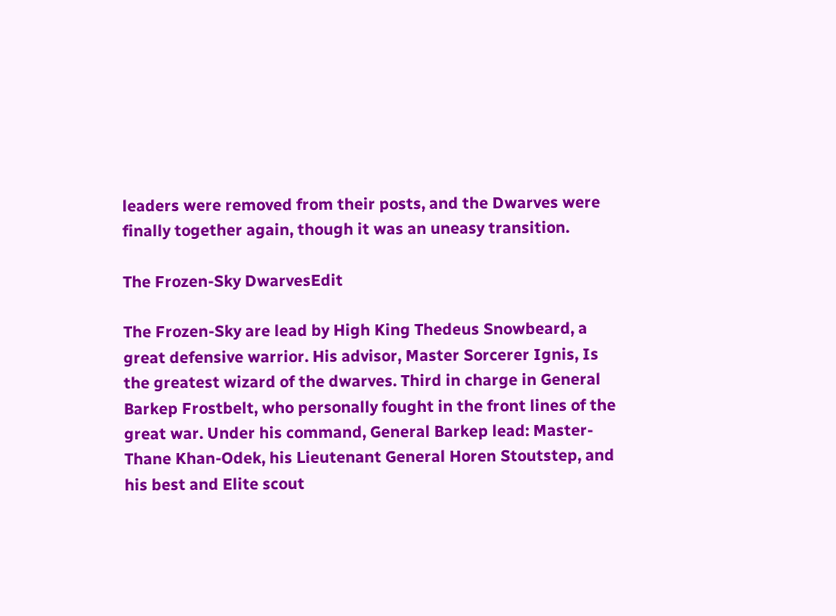leaders were removed from their posts, and the Dwarves were finally together again, though it was an uneasy transition.

The Frozen-Sky DwarvesEdit

The Frozen-Sky are lead by High King Thedeus Snowbeard, a great defensive warrior. His advisor, Master Sorcerer Ignis, Is the greatest wizard of the dwarves. Third in charge in General Barkep Frostbelt, who personally fought in the front lines of the great war. Under his command, General Barkep lead: Master-Thane Khan-Odek, his Lieutenant General Horen Stoutstep, and his best and Elite scout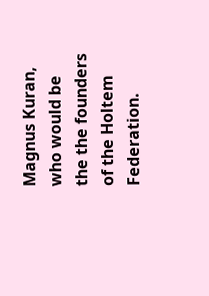Magnus Kuran, who would be the the founders of the Holtem Federation.